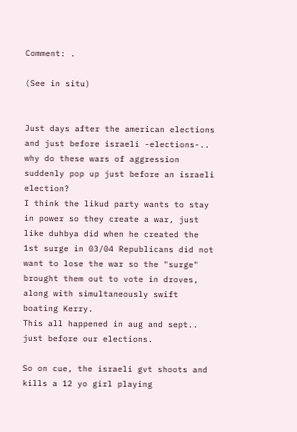Comment: .

(See in situ)


Just days after the american elections and just before israeli -elections-.. why do these wars of aggression suddenly pop up just before an israeli election?
I think the likud party wants to stay in power so they create a war, just like duhbya did when he created the 1st surge in 03/04 Republicans did not want to lose the war so the "surge" brought them out to vote in droves, along with simultaneously swift boating Kerry.
This all happened in aug and sept.. just before our elections.

So on cue, the israeli gvt shoots and kills a 12 yo girl playing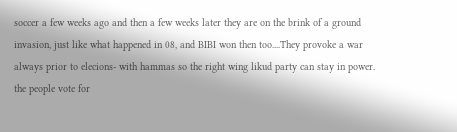soccer a few weeks ago and then a few weeks later they are on the brink of a ground invasion, just like what happened in 08, and BIBI won then too....They provoke a war always prior to elecions- with hammas so the right wing likud party can stay in power. the people vote for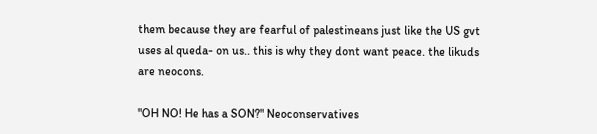them because they are fearful of palestineans just like the US gvt uses al queda- on us.. this is why they dont want peace. the likuds are neocons.

"OH NO! He has a SON?" Neoconservatives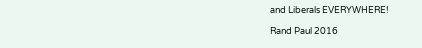and Liberals EVERYWHERE!

Rand Paul 2016